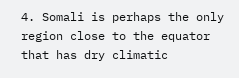4. Somali is perhaps the only region close to the equator that has dry climatic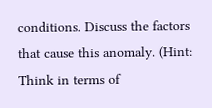conditions. Discuss the factors that cause this anomaly. (Hint: Think in terms of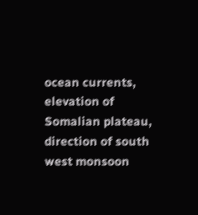ocean currents, elevation of Somalian plateau, direction of south west monsoon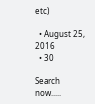etc)

  • August 25, 2016
  • 30

Search now.....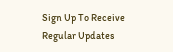Sign Up To Receive Regular Updates